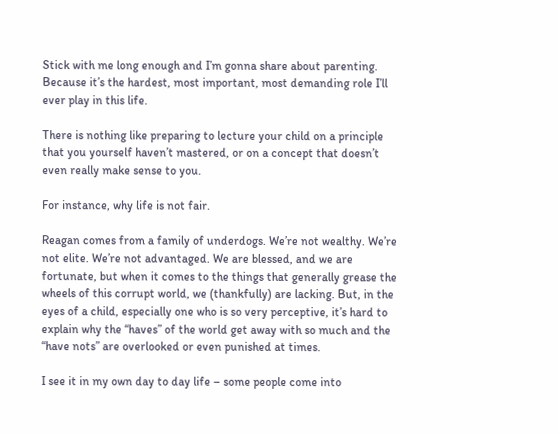Stick with me long enough and I’m gonna share about parenting. Because it’s the hardest, most important, most demanding role I’ll ever play in this life.

There is nothing like preparing to lecture your child on a principle that you yourself haven’t mastered, or on a concept that doesn’t even really make sense to you.

For instance, why life is not fair.

Reagan comes from a family of underdogs. We’re not wealthy. We’re not elite. We’re not advantaged. We are blessed, and we are fortunate, but when it comes to the things that generally grease the wheels of this corrupt world, we (thankfully) are lacking. But, in the eyes of a child, especially one who is so very perceptive, it’s hard to explain why the “haves” of the world get away with so much and the “have nots” are overlooked or even punished at times.

I see it in my own day to day life – some people come into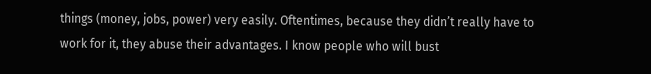things (money, jobs, power) very easily. Oftentimes, because they didn’t really have to work for it, they abuse their advantages. I know people who will bust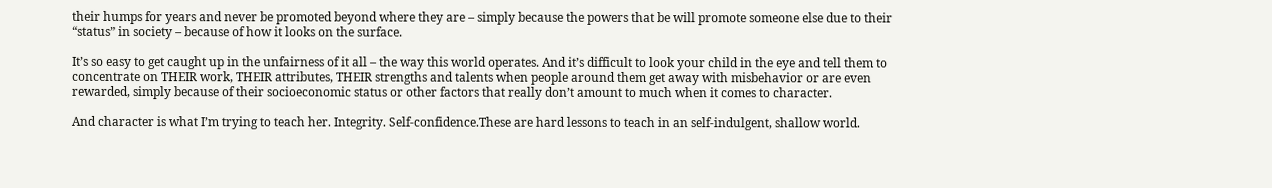their humps for years and never be promoted beyond where they are – simply because the powers that be will promote someone else due to their “status” in society – because of how it looks on the surface.

It’s so easy to get caught up in the unfairness of it all – the way this world operates. And it’s difficult to look your child in the eye and tell them to concentrate on THEIR work, THEIR attributes, THEIR strengths and talents when people around them get away with misbehavior or are even rewarded, simply because of their socioeconomic status or other factors that really don’t amount to much when it comes to character.

And character is what I’m trying to teach her. Integrity. Self-confidence.These are hard lessons to teach in an self-indulgent, shallow world.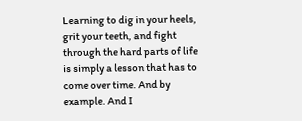Learning to dig in your heels, grit your teeth, and fight through the hard parts of life is simply a lesson that has to come over time. And by example. And I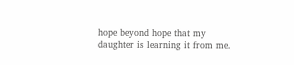hope beyond hope that my daughter is learning it from me.